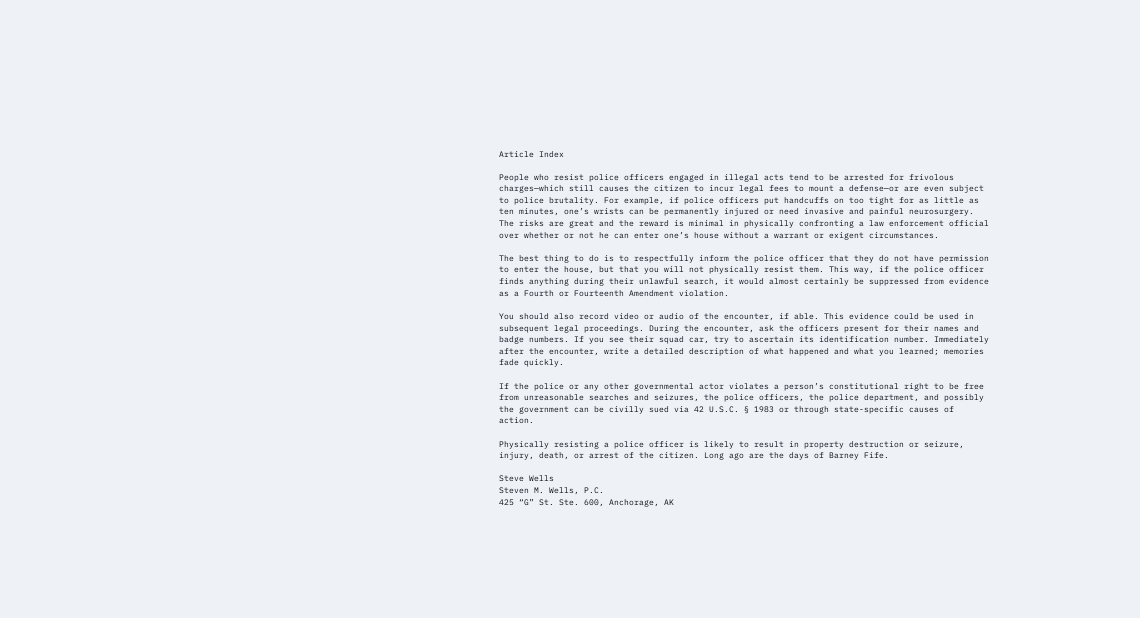Article Index

People who resist police officers engaged in illegal acts tend to be arrested for frivolous charges—which still causes the citizen to incur legal fees to mount a defense—or are even subject to police brutality. For example, if police officers put handcuffs on too tight for as little as ten minutes, one’s wrists can be permanently injured or need invasive and painful neurosurgery. The risks are great and the reward is minimal in physically confronting a law enforcement official over whether or not he can enter one’s house without a warrant or exigent circumstances.

The best thing to do is to respectfully inform the police officer that they do not have permission to enter the house, but that you will not physically resist them. This way, if the police officer finds anything during their unlawful search, it would almost certainly be suppressed from evidence as a Fourth or Fourteenth Amendment violation.

You should also record video or audio of the encounter, if able. This evidence could be used in subsequent legal proceedings. During the encounter, ask the officers present for their names and badge numbers. If you see their squad car, try to ascertain its identification number. Immediately after the encounter, write a detailed description of what happened and what you learned; memories fade quickly.

If the police or any other governmental actor violates a person’s constitutional right to be free from unreasonable searches and seizures, the police officers, the police department, and possibly the government can be civilly sued via 42 U.S.C. § 1983 or through state-specific causes of action.

Physically resisting a police officer is likely to result in property destruction or seizure, injury, death, or arrest of the citizen. Long ago are the days of Barney Fife.

Steve Wells
Steven M. Wells, P.C.
425 “G” St. Ste. 600, Anchorage, AK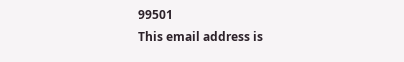99501
This email address is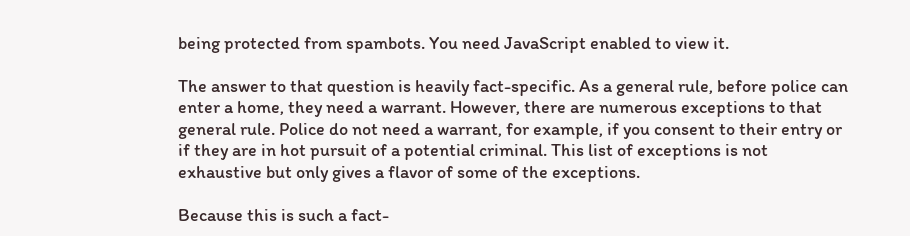being protected from spambots. You need JavaScript enabled to view it.

The answer to that question is heavily fact-specific. As a general rule, before police can enter a home, they need a warrant. However, there are numerous exceptions to that general rule. Police do not need a warrant, for example, if you consent to their entry or if they are in hot pursuit of a potential criminal. This list of exceptions is not exhaustive but only gives a flavor of some of the exceptions.

Because this is such a fact-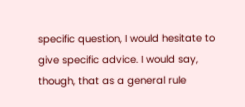specific question, I would hesitate to give specific advice. I would say, though, that as a general rule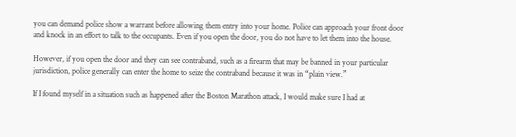you can demand police show a warrant before allowing them entry into your home. Police can approach your front door and knock in an effort to talk to the occupants. Even if you open the door, you do not have to let them into the house.

However, if you open the door and they can see contraband, such as a firearm that may be banned in your particular jurisdiction, police generally can enter the home to seize the contraband because it was in “plain view.”

If I found myself in a situation such as happened after the Boston Marathon attack, I would make sure I had at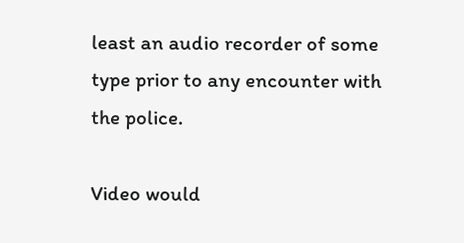least an audio recorder of some type prior to any encounter with the police.

Video would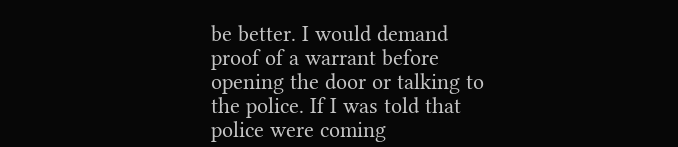be better. I would demand proof of a warrant before opening the door or talking to the police. If I was told that police were coming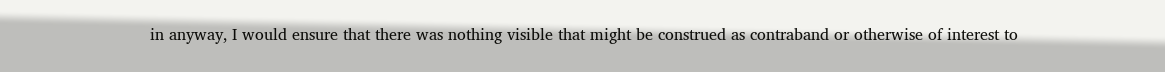in anyway, I would ensure that there was nothing visible that might be construed as contraband or otherwise of interest to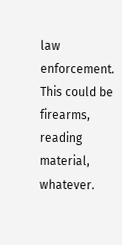law enforcement. This could be firearms, reading material, whatever.